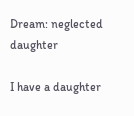Dream: neglected daughter

I have a daughter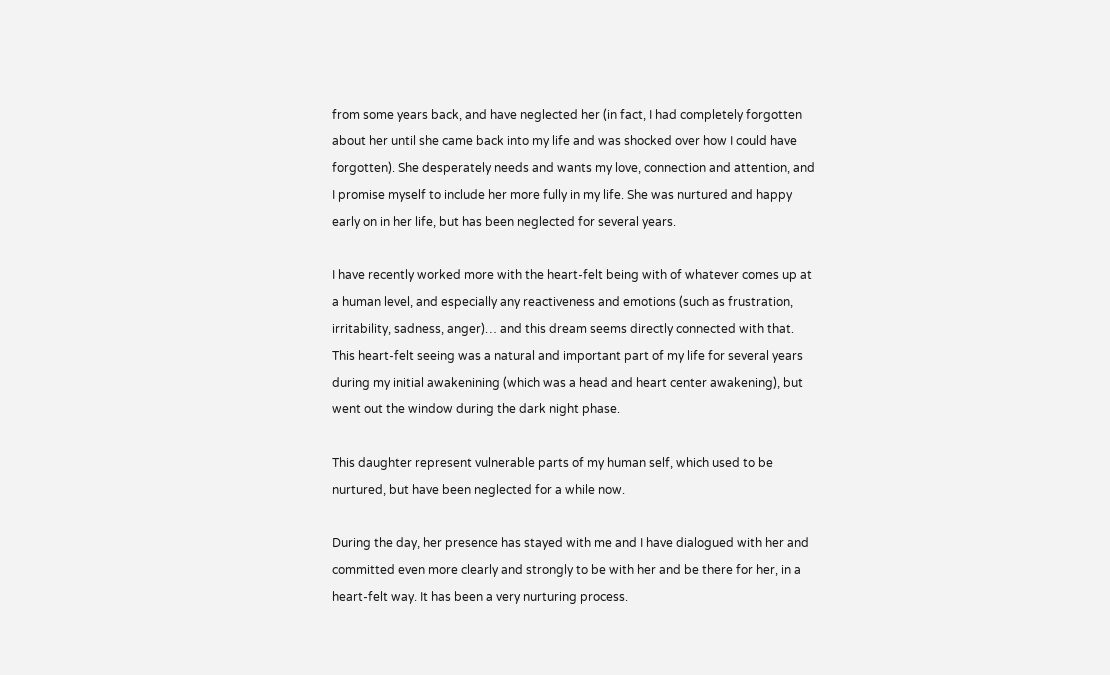from some years back, and have neglected her (in fact, I had completely forgotten about her until she came back into my life and was shocked over how I could have forgotten). She desperately needs and wants my love, connection and attention, and I promise myself to include her more fully in my life. She was nurtured and happy early on in her life, but has been neglected for several years.

I have recently worked more with the heart-felt being with of whatever comes up at a human level, and especially any reactiveness and emotions (such as frustration, irritability, sadness, anger)… and this dream seems directly connected with that. This heart-felt seeing was a natural and important part of my life for several years during my initial awakenining (which was a head and heart center awakening), but went out the window during the dark night phase.

This daughter represent vulnerable parts of my human self, which used to be nurtured, but have been neglected for a while now.

During the day, her presence has stayed with me and I have dialogued with her and committed even more clearly and strongly to be with her and be there for her, in a heart-felt way. It has been a very nurturing process.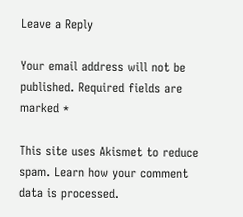Leave a Reply

Your email address will not be published. Required fields are marked *

This site uses Akismet to reduce spam. Learn how your comment data is processed.